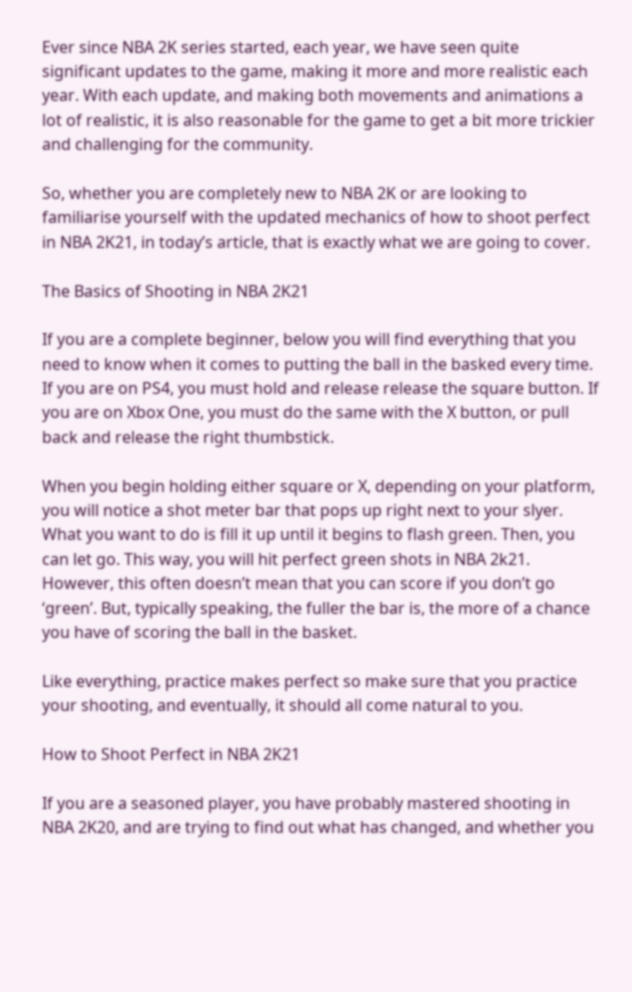Ever since NBA 2K series started, each year, we have seen quite significant updates to the game, making it more and more realistic each year. With each update, and making both movements and animations a lot of realistic, it is also reasonable for the game to get a bit more trickier and challenging for the community.

So, whether you are completely new to NBA 2K or are looking to familiarise yourself with the updated mechanics of how to shoot perfect in NBA 2K21, in today’s article, that is exactly what we are going to cover.

The Basics of Shooting in NBA 2K21

If you are a complete beginner, below you will find everything that you need to know when it comes to putting the ball in the basked every time. If you are on PS4, you must hold and release release the square button. If you are on Xbox One, you must do the same with the X button, or pull back and release the right thumbstick.

When you begin holding either square or X, depending on your platform, you will notice a shot meter bar that pops up right next to your slyer. What you want to do is fill it up until it begins to flash green. Then, you can let go. This way, you will hit perfect green shots in NBA 2k21. However, this often doesn’t mean that you can score if you don’t go ‘green’. But, typically speaking, the fuller the bar is, the more of a chance you have of scoring the ball in the basket.

Like everything, practice makes perfect so make sure that you practice your shooting, and eventually, it should all come natural to you.

How to Shoot Perfect in NBA 2K21

If you are a seasoned player, you have probably mastered shooting in NBA 2K20, and are trying to find out what has changed, and whether you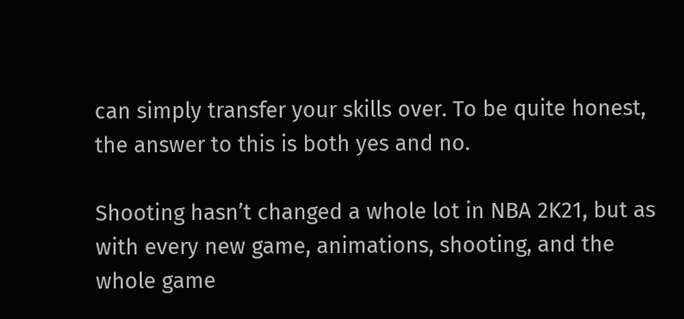can simply transfer your skills over. To be quite honest, the answer to this is both yes and no.

Shooting hasn’t changed a whole lot in NBA 2K21, but as with every new game, animations, shooting, and the whole game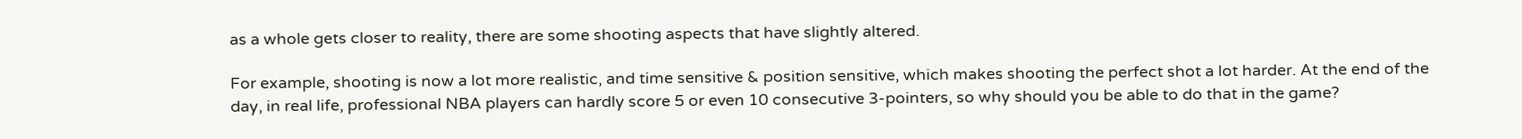as a whole gets closer to reality, there are some shooting aspects that have slightly altered.

For example, shooting is now a lot more realistic, and time sensitive & position sensitive, which makes shooting the perfect shot a lot harder. At the end of the day, in real life, professional NBA players can hardly score 5 or even 10 consecutive 3-pointers, so why should you be able to do that in the game?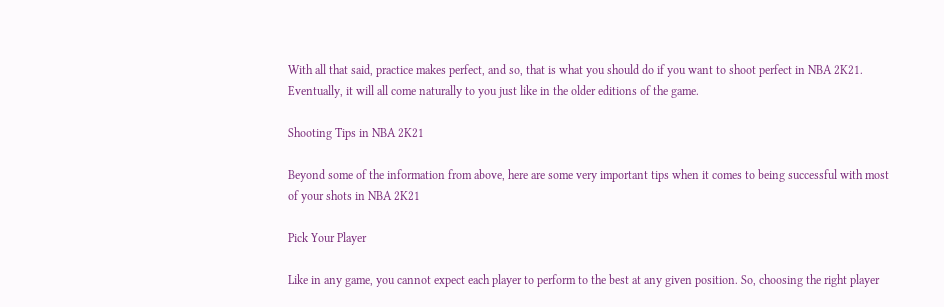With all that said, practice makes perfect, and so, that is what you should do if you want to shoot perfect in NBA 2K21. Eventually, it will all come naturally to you just like in the older editions of the game.

Shooting Tips in NBA 2K21

Beyond some of the information from above, here are some very important tips when it comes to being successful with most of your shots in NBA 2K21

Pick Your Player

Like in any game, you cannot expect each player to perform to the best at any given position. So, choosing the right player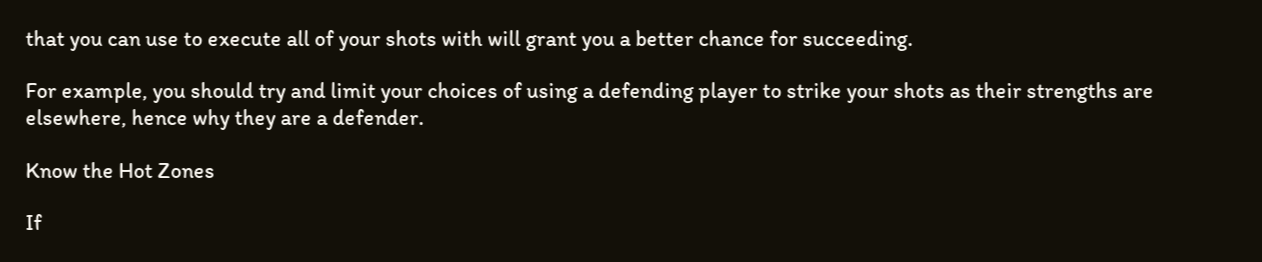that you can use to execute all of your shots with will grant you a better chance for succeeding.

For example, you should try and limit your choices of using a defending player to strike your shots as their strengths are elsewhere, hence why they are a defender.

Know the Hot Zones

If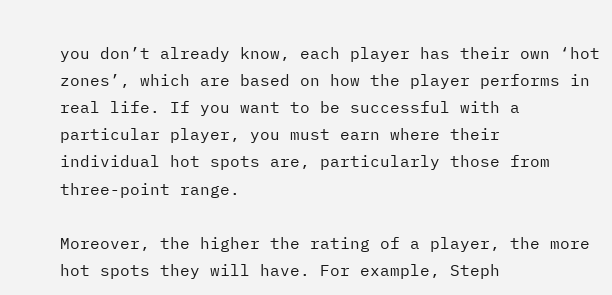you don’t already know, each player has their own ‘hot zones’, which are based on how the player performs in real life. If you want to be successful with a particular player, you must earn where their individual hot spots are, particularly those from three-point range.

Moreover, the higher the rating of a player, the more hot spots they will have. For example, Steph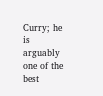Curry; he is arguably one of the best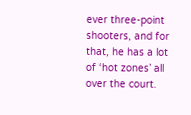ever three-point shooters, and for that, he has a lot of ‘hot zones’ all over the court.